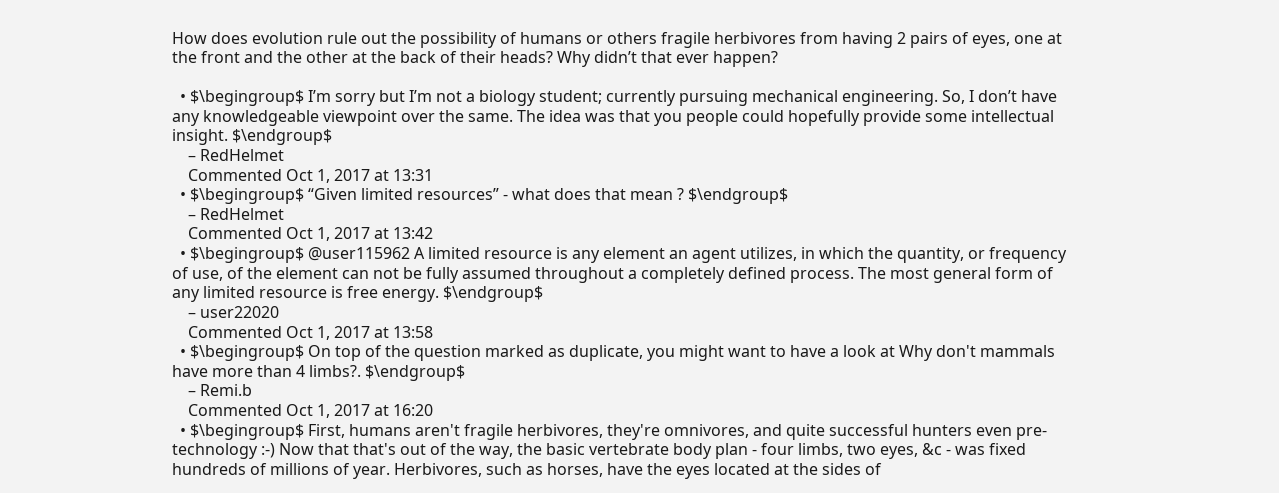How does evolution rule out the possibility of humans or others fragile herbivores from having 2 pairs of eyes, one at the front and the other at the back of their heads? Why didn’t that ever happen?

  • $\begingroup$ I’m sorry but I’m not a biology student; currently pursuing mechanical engineering. So, I don’t have any knowledgeable viewpoint over the same. The idea was that you people could hopefully provide some intellectual insight. $\endgroup$
    – RedHelmet
    Commented Oct 1, 2017 at 13:31
  • $\begingroup$ “Given limited resources” - what does that mean ? $\endgroup$
    – RedHelmet
    Commented Oct 1, 2017 at 13:42
  • $\begingroup$ @user115962 A limited resource is any element an agent utilizes, in which the quantity, or frequency of use, of the element can not be fully assumed throughout a completely defined process. The most general form of any limited resource is free energy. $\endgroup$
    – user22020
    Commented Oct 1, 2017 at 13:58
  • $\begingroup$ On top of the question marked as duplicate, you might want to have a look at Why don't mammals have more than 4 limbs?. $\endgroup$
    – Remi.b
    Commented Oct 1, 2017 at 16:20
  • $\begingroup$ First, humans aren't fragile herbivores, they're omnivores, and quite successful hunters even pre-technology :-) Now that that's out of the way, the basic vertebrate body plan - four limbs, two eyes, &c - was fixed hundreds of millions of year. Herbivores, such as horses, have the eyes located at the sides of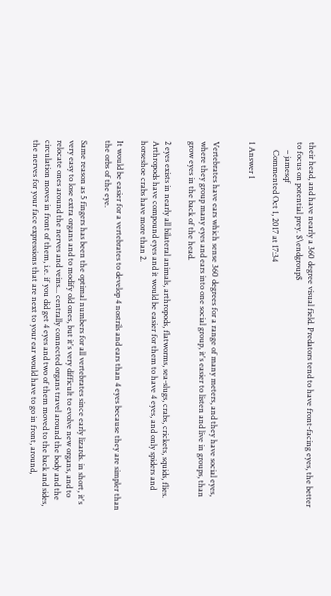their head, and have nearly a 360 degree visual field. Predators tend to have front-facing eyes, the better to focus on potential prey. $\endgroup$
    – jamesqf
    Commented Oct 1, 2017 at 17:34

1 Answer 1


Vertebrates have ears which sense 360 degrees for a range of many meters, and they have social eyes, where they group many eyes and ears into one social group, it's easier to listen and live in groups, than grow eyes in the back of the head.

2 eyes exists in nearly all bilateral animals, arthropods, flatworms, sea-slugs, crabs, crickets, squids, flies. Arthropods have compound eyes and it would be easier for them to have 4 eyes, and only spiders and horseshoe crabs have more than 2.

It would be easier for a vertebrates to develop 4 nostrils and ears than 4 eyes because they are simpler than the orbs of the eye.

Same reason as 5 fingers has been the optimal numbers for all vertebrates since early lizards. in short, it's very easy to lose extra organs and to modify old ones, but it's very difficult to evolve new organs, and to relocate ones around the nerves and veins... centrally connected organs travel around the body and the circulation moves in front of them, i.e. if you did get 4 eyes and two of them moved to the back and sides, the nerves for your face expressions that are next to your ear would have to go in front, around,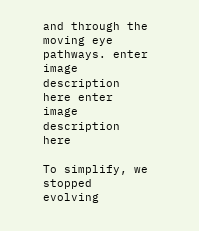and through the moving eye pathways. enter image description here enter image description here

To simplify, we stopped evolving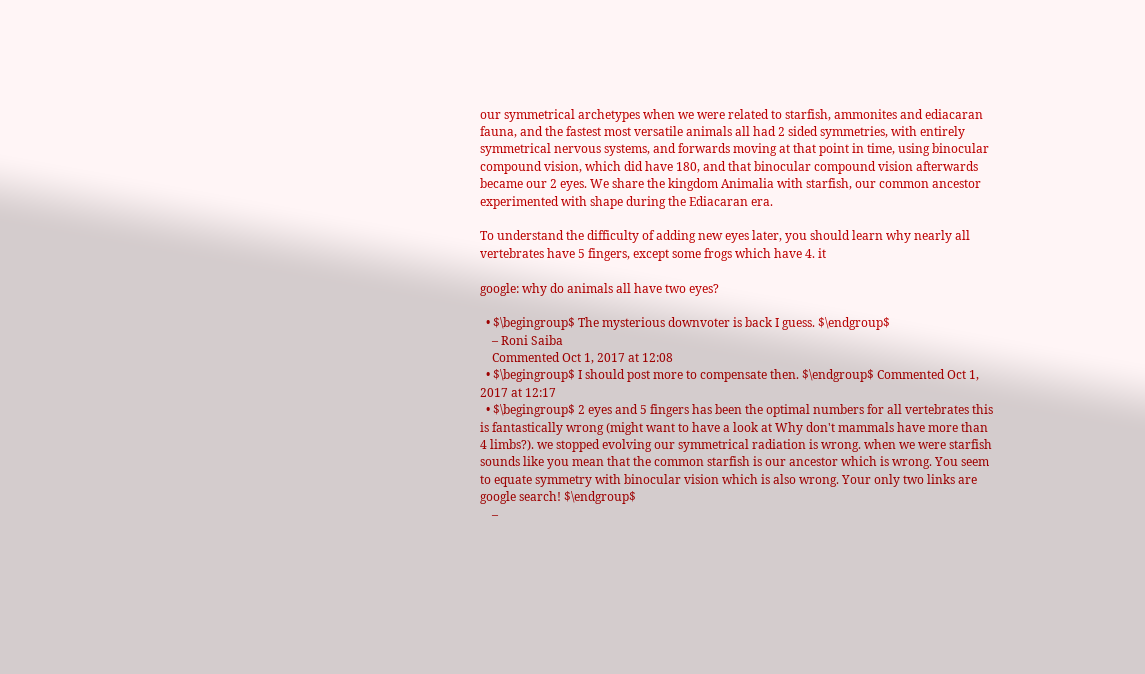our symmetrical archetypes when we were related to starfish, ammonites and ediacaran fauna, and the fastest most versatile animals all had 2 sided symmetries, with entirely symmetrical nervous systems, and forwards moving at that point in time, using binocular compound vision, which did have 180, and that binocular compound vision afterwards became our 2 eyes. We share the kingdom Animalia with starfish, our common ancestor experimented with shape during the Ediacaran era.

To understand the difficulty of adding new eyes later, you should learn why nearly all vertebrates have 5 fingers, except some frogs which have 4. it

google: why do animals all have two eyes?

  • $\begingroup$ The mysterious downvoter is back I guess. $\endgroup$
    – Roni Saiba
    Commented Oct 1, 2017 at 12:08
  • $\begingroup$ I should post more to compensate then. $\endgroup$ Commented Oct 1, 2017 at 12:17
  • $\begingroup$ 2 eyes and 5 fingers has been the optimal numbers for all vertebrates this is fantastically wrong (might want to have a look at Why don't mammals have more than 4 limbs?). we stopped evolving our symmetrical radiation is wrong. when we were starfish sounds like you mean that the common starfish is our ancestor which is wrong. You seem to equate symmetry with binocular vision which is also wrong. Your only two links are google search! $\endgroup$
    –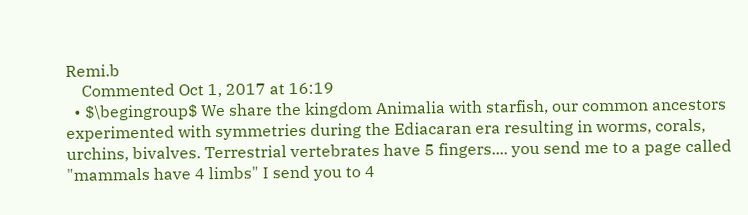Remi.b
    Commented Oct 1, 2017 at 16:19
  • $\begingroup$ We share the kingdom Animalia with starfish, our common ancestors experimented with symmetries during the Ediacaran era resulting in worms, corals, urchins, bivalves. Terrestrial vertebrates have 5 fingers.... you send me to a page called "mammals have 4 limbs" I send you to 4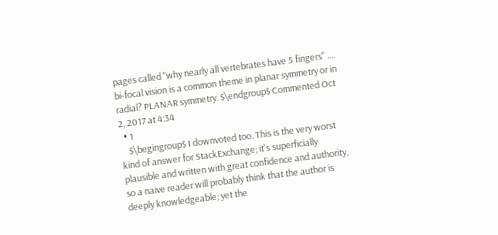pages called "why nearly all vertebrates have 5 fingers" .... bi-focal vision is a common theme in planar symmetry or in radial? PLANAR symmetry. $\endgroup$ Commented Oct 2, 2017 at 4:34
  • 1
    $\begingroup$ I downvoted too. This is the very worst kind of answer for StackExchange; it's superficially plausible and written with great confidence and authority, so a naive reader will probably think that the author is deeply knowledgeable; yet the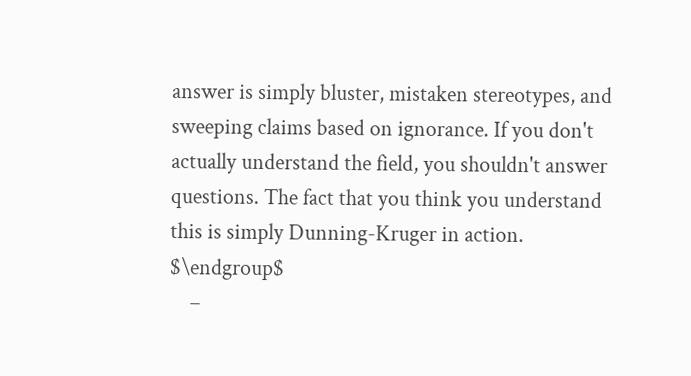answer is simply bluster, mistaken stereotypes, and sweeping claims based on ignorance. If you don't actually understand the field, you shouldn't answer questions. The fact that you think you understand this is simply Dunning-Kruger in action. $\endgroup$
    –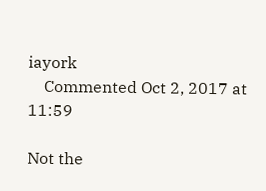iayork
    Commented Oct 2, 2017 at 11:59

Not the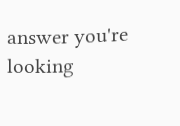answer you're looking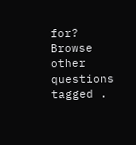for? Browse other questions tagged .